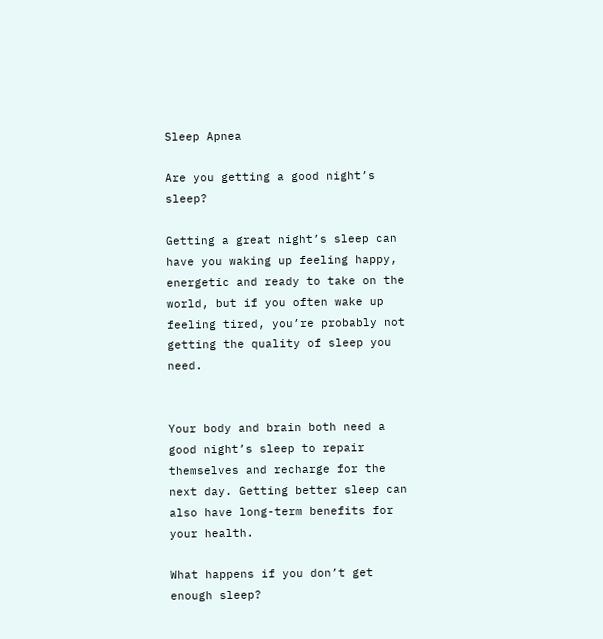Sleep Apnea

Are you getting a good night’s sleep?

Getting a great night’s sleep can have you waking up feeling happy, energetic and ready to take on the world, but if you often wake up feeling tired, you’re probably not getting the quality of sleep you need.


Your body and brain both need a good night’s sleep to repair themselves and recharge for the next day. Getting better sleep can also have long-term benefits for your health.

What happens if you don’t get enough sleep?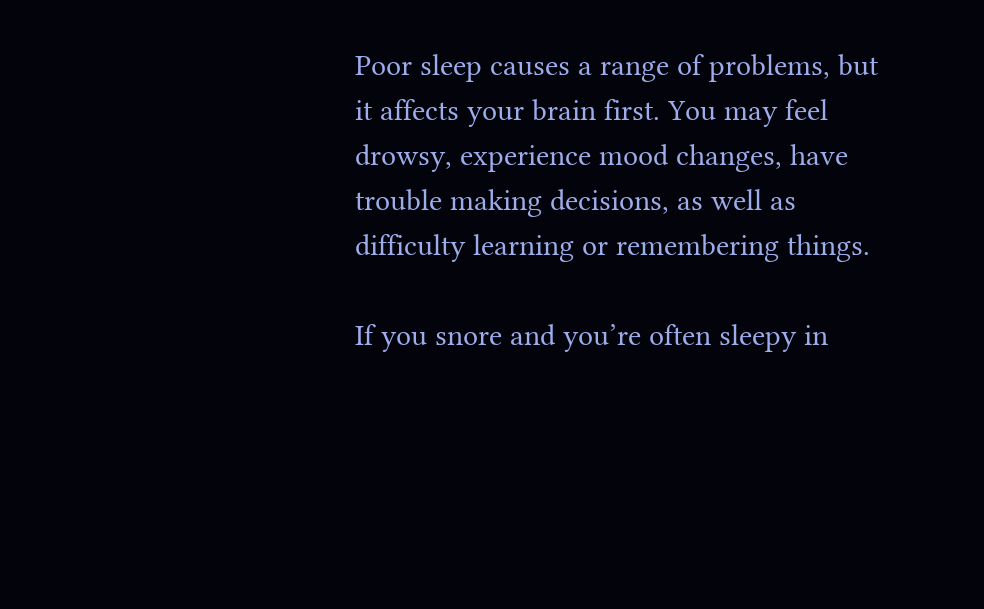Poor sleep causes a range of problems, but it affects your brain first. You may feel drowsy, experience mood changes, have trouble making decisions, as well as difficulty learning or remembering things.

If you snore and you’re often sleepy in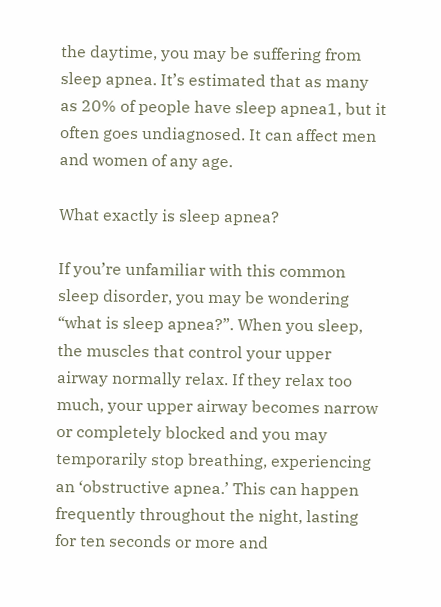the daytime, you may be suffering from sleep apnea. It’s estimated that as many as 20% of people have sleep apnea1, but it often goes undiagnosed. It can affect men and women of any age.

What exactly is sleep apnea?

If you’re unfamiliar with this common sleep disorder, you may be wondering “what is sleep apnea?”. When you sleep, the muscles that control your upper airway normally relax. If they relax too much, your upper airway becomes narrow or completely blocked and you may temporarily stop breathing, experiencing an ‘obstructive apnea.’ This can happen frequently throughout the night, lasting for ten seconds or more and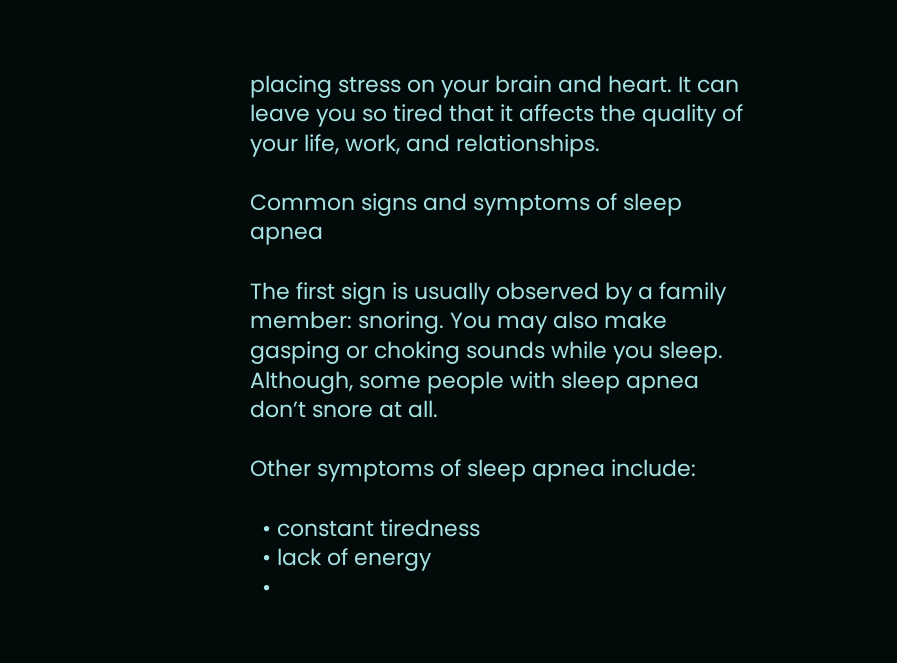placing stress on your brain and heart. It can leave you so tired that it affects the quality of your life, work, and relationships.

Common signs and symptoms of sleep apnea

The first sign is usually observed by a family member: snoring. You may also make gasping or choking sounds while you sleep. Although, some people with sleep apnea don’t snore at all.

Other symptoms of sleep apnea include:

  • constant tiredness
  • lack of energy
  •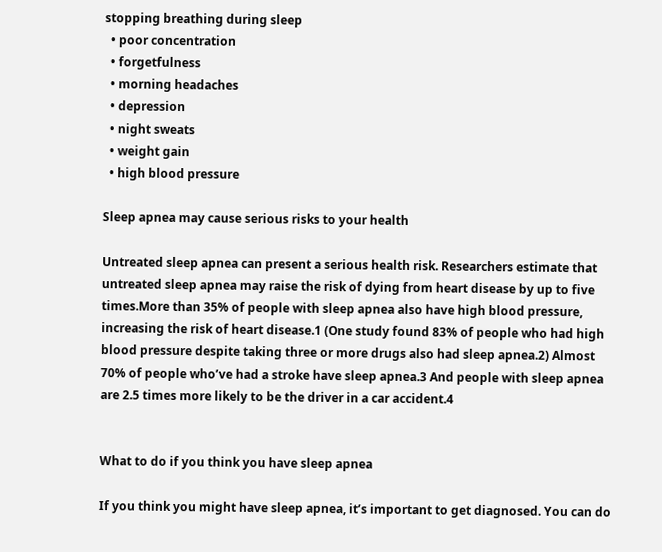stopping breathing during sleep
  • poor concentration
  • forgetfulness
  • morning headaches
  • depression
  • night sweats
  • weight gain
  • high blood pressure

Sleep apnea may cause serious risks to your health

Untreated sleep apnea can present a serious health risk. Researchers estimate that untreated sleep apnea may raise the risk of dying from heart disease by up to five times.More than 35% of people with sleep apnea also have high blood pressure, increasing the risk of heart disease.1 (One study found 83% of people who had high blood pressure despite taking three or more drugs also had sleep apnea.2) Almost 70% of people who’ve had a stroke have sleep apnea.3 And people with sleep apnea are 2.5 times more likely to be the driver in a car accident.4


What to do if you think you have sleep apnea

If you think you might have sleep apnea, it’s important to get diagnosed. You can do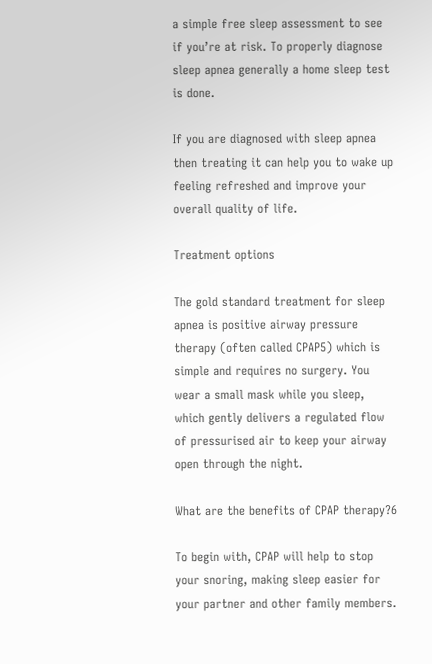a simple free sleep assessment to see if you’re at risk. To properly diagnose sleep apnea generally a home sleep test is done.

If you are diagnosed with sleep apnea then treating it can help you to wake up feeling refreshed and improve your overall quality of life.

Treatment options

The gold standard treatment for sleep apnea is positive airway pressure therapy (often called CPAP5) which is simple and requires no surgery. You wear a small mask while you sleep, which gently delivers a regulated flow of pressurised air to keep your airway open through the night.

What are the benefits of CPAP therapy?6

To begin with, CPAP will help to stop your snoring, making sleep easier for your partner and other family members.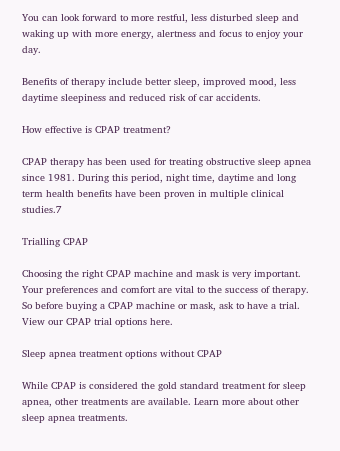You can look forward to more restful, less disturbed sleep and waking up with more energy, alertness and focus to enjoy your day.

Benefits of therapy include better sleep, improved mood, less daytime sleepiness and reduced risk of car accidents.

How effective is CPAP treatment?

CPAP therapy has been used for treating obstructive sleep apnea since 1981. During this period, night time, daytime and long term health benefits have been proven in multiple clinical studies.7

Trialling CPAP

Choosing the right CPAP machine and mask is very important. Your preferences and comfort are vital to the success of therapy. So before buying a CPAP machine or mask, ask to have a trial. View our CPAP trial options here.

Sleep apnea treatment options without CPAP

While CPAP is considered the gold standard treatment for sleep apnea, other treatments are available. Learn more about other sleep apnea treatments.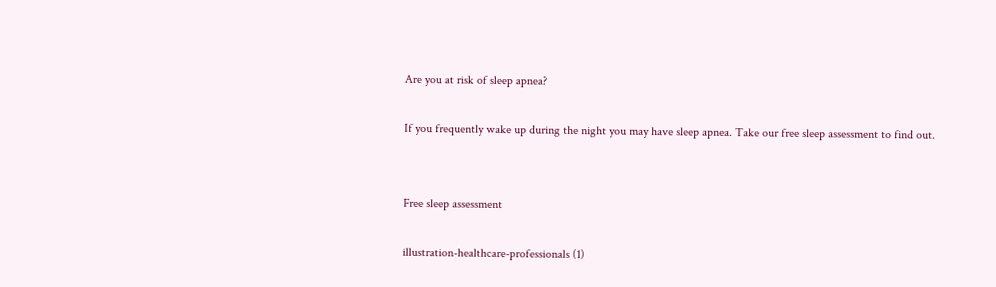Are you at risk of sleep apnea?

If you frequently wake up during the night you may have sleep apnea. Take our free sleep assessment to find out.


Free sleep assessment

illustration-healthcare-professionals (1)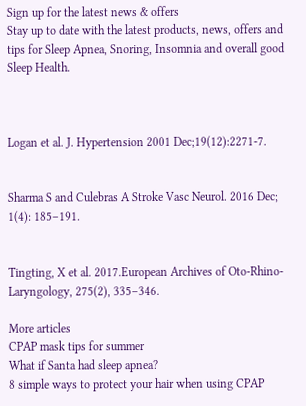Sign up for the latest news & offers
Stay up to date with the latest products, news, offers and tips for Sleep Apnea, Snoring, Insomnia and overall good Sleep Health.



Logan et al. J. Hypertension 2001 Dec;19(12):2271-7.


Sharma S and Culebras A Stroke Vasc Neurol. 2016 Dec; 1(4): 185–191.


Tingting, X et al. 2017.European Archives of Oto-Rhino-Laryngology, 275(2), 335–346.

More articles
CPAP mask tips for summer
What if Santa had sleep apnea?
8 simple ways to protect your hair when using CPAP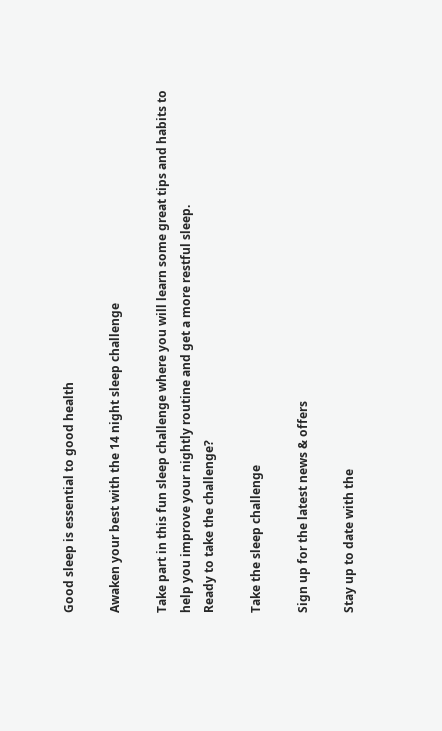Good sleep is essential to good health

Awaken your best with the 14 night sleep challenge

Take part in this fun sleep challenge where you will learn some great tips and habits to help you improve your nightly routine and get a more restful sleep.
Ready to take the challenge?

Take the sleep challenge

Sign up for the latest news & offers

Stay up to date with the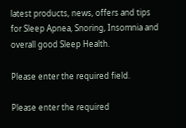latest products, news, offers and tips for Sleep Apnea, Snoring, Insomnia and overall good Sleep Health.

Please enter the required field.

Please enter the required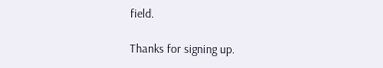field.

Thanks for signing up.